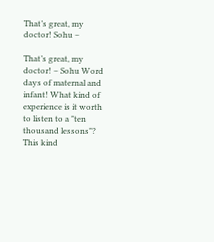That’s great, my doctor! Sohu –

That’s great, my doctor! – Sohu Word days of maternal and infant! What kind of experience is it worth to listen to a "ten thousand lessons"? This kind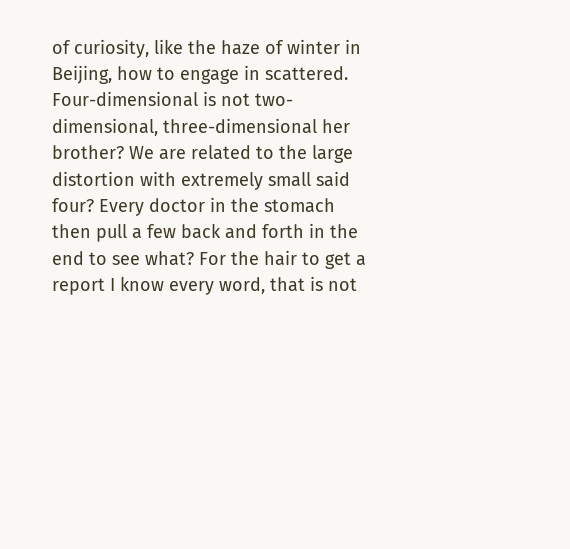of curiosity, like the haze of winter in Beijing, how to engage in scattered. Four-dimensional is not two-dimensional, three-dimensional her brother? We are related to the large distortion with extremely small said four? Every doctor in the stomach then pull a few back and forth in the end to see what? For the hair to get a report I know every word, that is not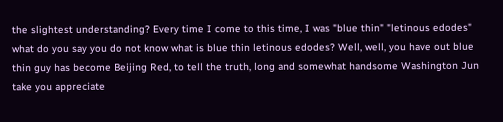the slightest understanding? Every time I come to this time, I was "blue thin" "letinous edodes" what do you say you do not know what is blue thin letinous edodes? Well, well, you have out blue thin guy has become Beijing Red, to tell the truth, long and somewhat handsome Washington Jun take you appreciate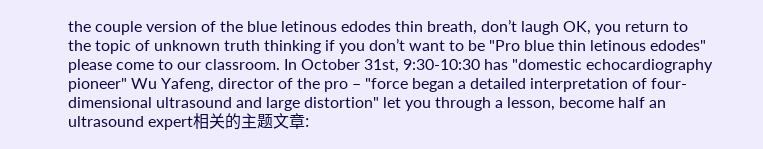the couple version of the blue letinous edodes thin breath, don’t laugh OK, you return to the topic of unknown truth thinking if you don’t want to be "Pro blue thin letinous edodes" please come to our classroom. In October 31st, 9:30-10:30 has "domestic echocardiography pioneer" Wu Yafeng, director of the pro – "force began a detailed interpretation of four-dimensional ultrasound and large distortion" let you through a lesson, become half an ultrasound expert相关的主题文章: